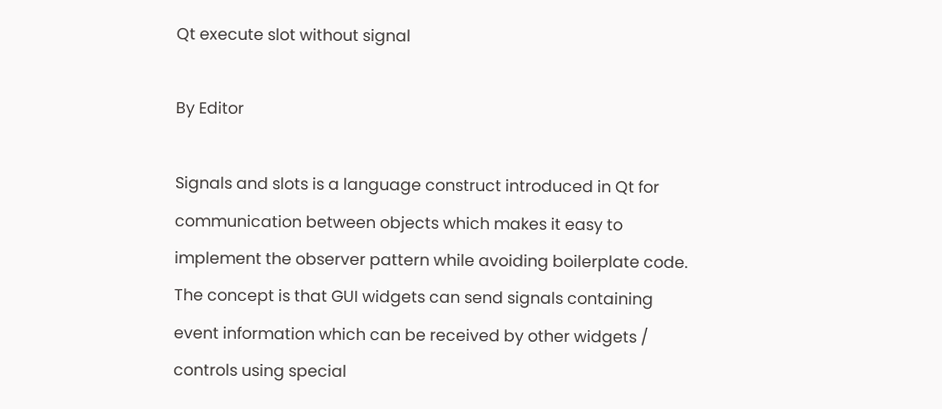Qt execute slot without signal

By Editor

Signals and slots is a language construct introduced in Qt for communication between objects which makes it easy to implement the observer pattern while avoiding boilerplate code. The concept is that GUI widgets can send signals containing event information which can be received by other widgets / controls using special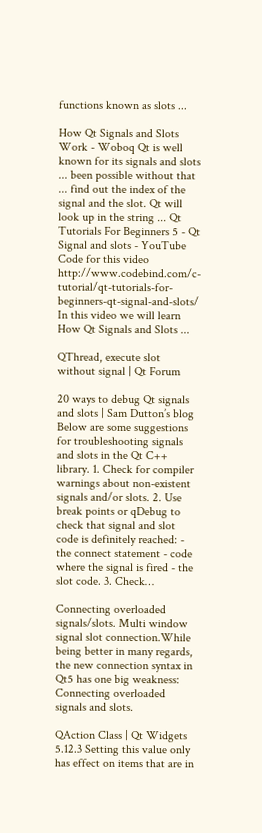functions known as slots ...

How Qt Signals and Slots Work - Woboq Qt is well known for its signals and slots ... been possible without that ... find out the index of the signal and the slot. Qt will look up in the string ... Qt Tutorials For Beginners 5 - Qt Signal and slots - YouTube Code for this video http://www.codebind.com/c-tutorial/qt-tutorials-for-beginners-qt-signal-and-slots/ In this video we will learn How Qt Signals and Slots ...

QThread, execute slot without signal | Qt Forum

20 ways to debug Qt signals and slots | Sam Dutton’s blog Below are some suggestions for troubleshooting signals and slots in the Qt C++ library. 1. Check for compiler warnings about non-existent signals and/or slots. 2. Use break points or qDebug to check that signal and slot code is definitely reached: - the connect statement - code where the signal is fired - the slot code. 3. Check…

Connecting overloaded signals/slots. Multi window signal slot connection.While being better in many regards, the new connection syntax in Qt5 has one big weakness: Connecting overloaded signals and slots.

QAction Class | Qt Widgets 5.12.3 Setting this value only has effect on items that are in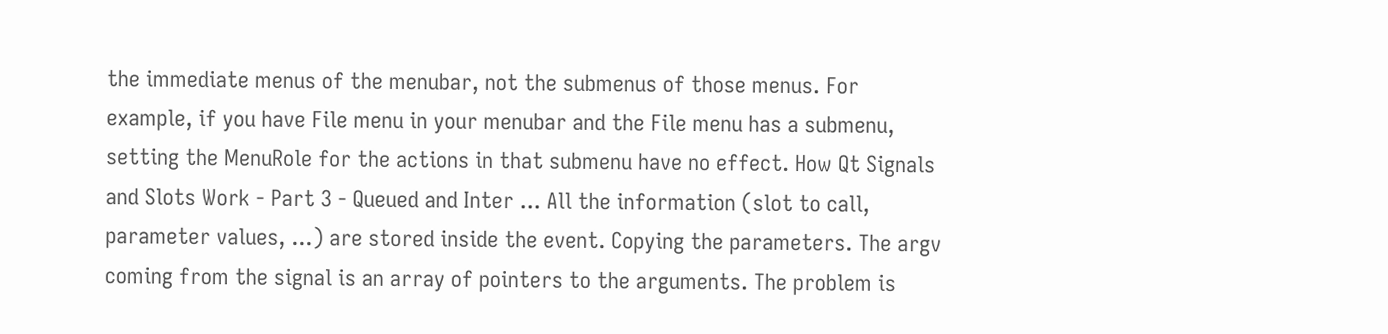the immediate menus of the menubar, not the submenus of those menus. For example, if you have File menu in your menubar and the File menu has a submenu, setting the MenuRole for the actions in that submenu have no effect. How Qt Signals and Slots Work - Part 3 - Queued and Inter ... All the information (slot to call, parameter values, ...) are stored inside the event. Copying the parameters. The argv coming from the signal is an array of pointers to the arguments. The problem is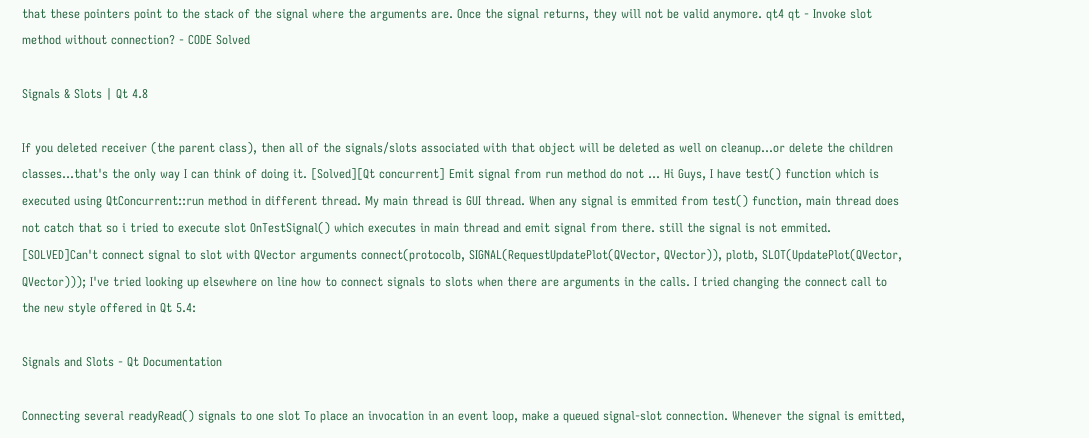that these pointers point to the stack of the signal where the arguments are. Once the signal returns, they will not be valid anymore. qt4 qt - Invoke slot method without connection? - CODE Solved

Signals & Slots | Qt 4.8

If you deleted receiver (the parent class), then all of the signals/slots associated with that object will be deleted as well on cleanup...or delete the children classes...that's the only way I can think of doing it. [Solved][Qt concurrent] Emit signal from run method do not ... Hi Guys, I have test() function which is executed using QtConcurrent::run method in different thread. My main thread is GUI thread. When any signal is emmited from test() function, main thread does not catch that so i tried to execute slot OnTestSignal() which executes in main thread and emit signal from there. still the signal is not emmited. [SOLVED]Can't connect signal to slot with QVector arguments connect(protocolb, SIGNAL(RequestUpdatePlot(QVector, QVector)), plotb, SLOT(UpdatePlot(QVector, QVector))); I've tried looking up elsewhere on line how to connect signals to slots when there are arguments in the calls. I tried changing the connect call to the new style offered in Qt 5.4:

Signals and Slots - Qt Documentation

Connecting several readyRead() signals to one slot To place an invocation in an event loop, make a queued signal-slot connection. Whenever the signal is emitted,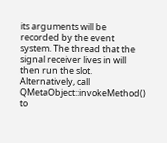its arguments will be recorded by the event system. The thread that the signal receiver lives in will then run the slot. Alternatively, call QMetaObject::invokeMethod() to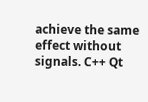achieve the same effect without signals. C++ Qt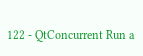122 - QtConcurrent Run a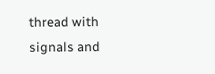thread with signals and